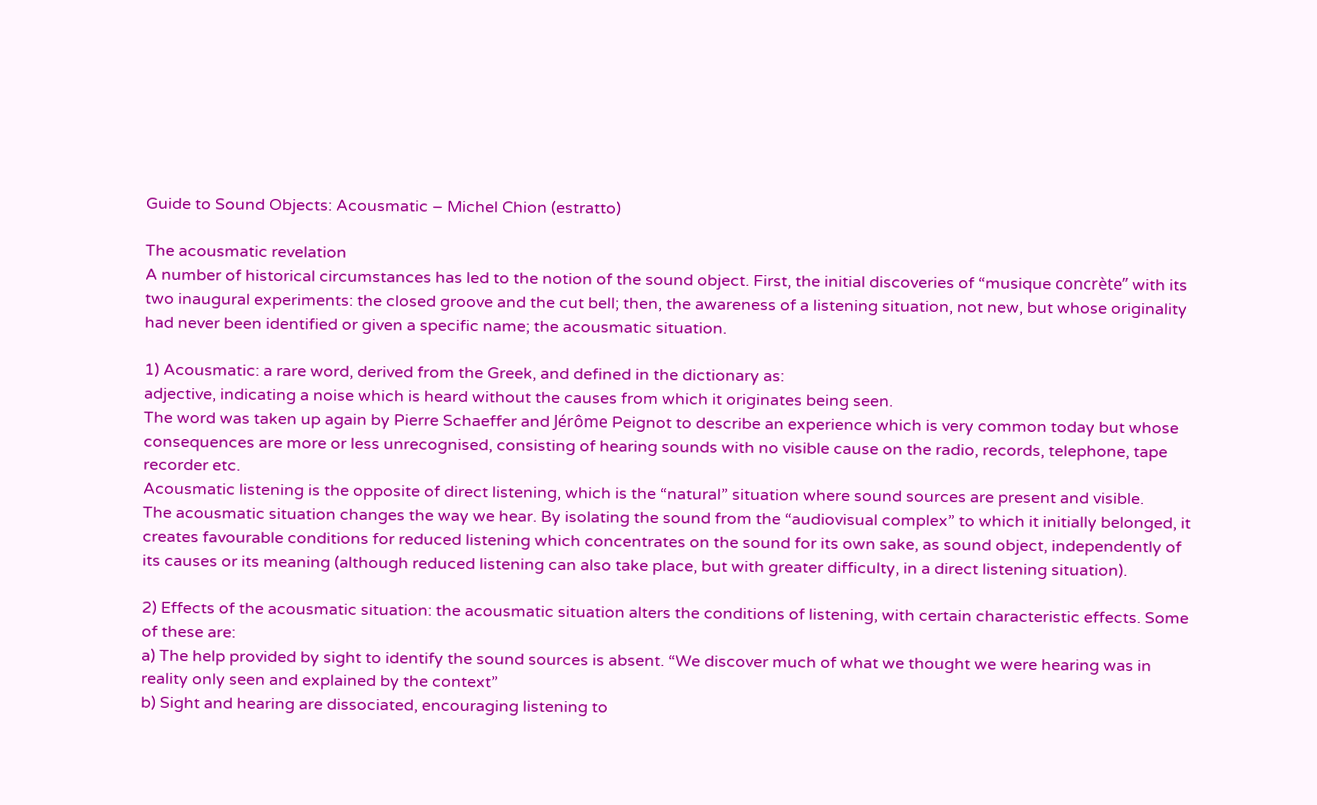Guide to Sound Objects: Acousmatic – Michel Chion (estratto)

The acousmatic revelation
A number of historical circumstances has led to the notion of the sound object. First, the initial discoveries of “musique concrète” with its two inaugural experiments: the closed groove and the cut bell; then, the awareness of a listening situation, not new, but whose originality had never been identified or given a specific name; the acousmatic situation.

1) Acousmatic: a rare word, derived from the Greek, and defined in the dictionary as:
adjective, indicating a noise which is heard without the causes from which it originates being seen.
The word was taken up again by Pierre Schaeffer and Jérôme Peignot to describe an experience which is very common today but whose consequences are more or less unrecognised, consisting of hearing sounds with no visible cause on the radio, records, telephone, tape recorder etc.
Acousmatic listening is the opposite of direct listening, which is the “natural” situation where sound sources are present and visible.
The acousmatic situation changes the way we hear. By isolating the sound from the “audiovisual complex” to which it initially belonged, it creates favourable conditions for reduced listening which concentrates on the sound for its own sake, as sound object, independently of its causes or its meaning (although reduced listening can also take place, but with greater difficulty, in a direct listening situation).

2) Effects of the acousmatic situation: the acousmatic situation alters the conditions of listening, with certain characteristic effects. Some of these are:
a) The help provided by sight to identify the sound sources is absent. “We discover much of what we thought we were hearing was in reality only seen and explained by the context”
b) Sight and hearing are dissociated, encouraging listening to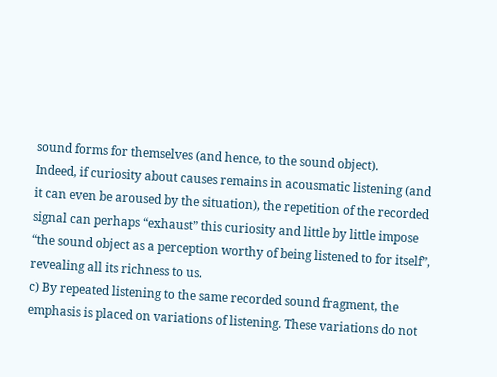sound forms for themselves (and hence, to the sound object).
Indeed, if curiosity about causes remains in acousmatic listening (and it can even be aroused by the situation), the repetition of the recorded signal can perhaps “exhaust” this curiosity and little by little impose “the sound object as a perception worthy of being listened to for itself”, revealing all its richness to us.
c) By repeated listening to the same recorded sound fragment, the emphasis is placed on variations of listening. These variations do not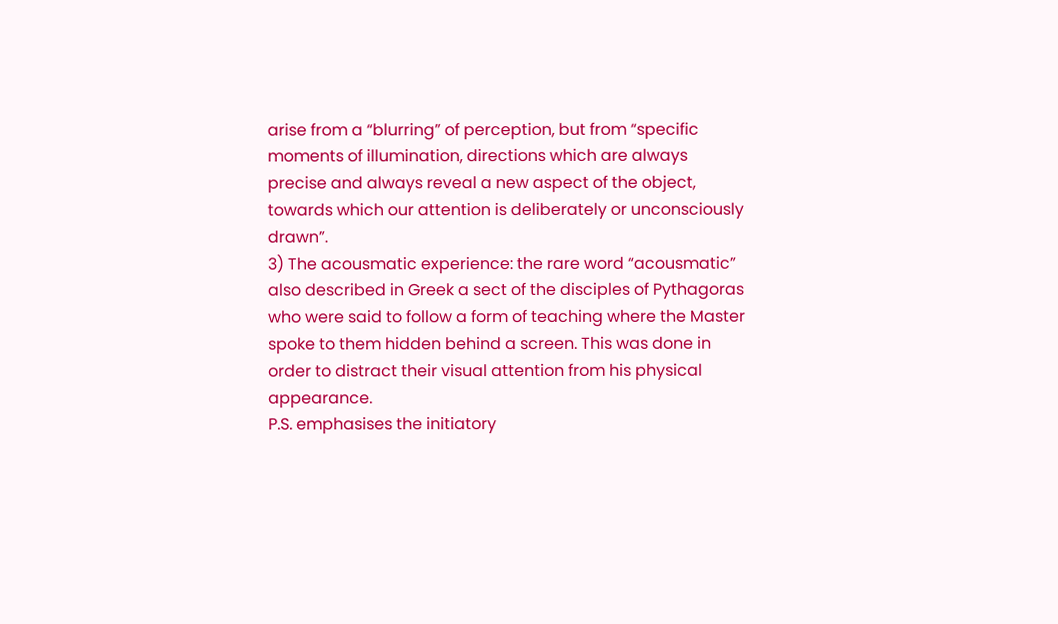arise from a “blurring” of perception, but from “specific moments of illumination, directions which are always precise and always reveal a new aspect of the object, towards which our attention is deliberately or unconsciously drawn”.
3) The acousmatic experience: the rare word “acousmatic” also described in Greek a sect of the disciples of Pythagoras who were said to follow a form of teaching where the Master spoke to them hidden behind a screen. This was done in order to distract their visual attention from his physical appearance.
P.S. emphasises the initiatory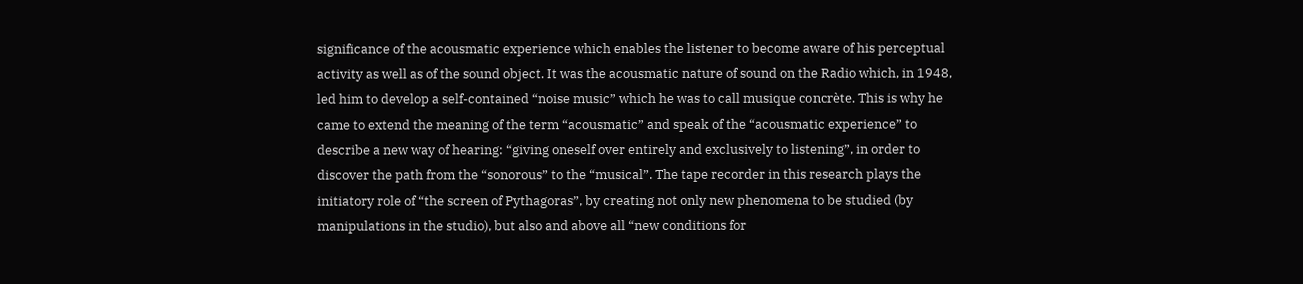significance of the acousmatic experience which enables the listener to become aware of his perceptual activity as well as of the sound object. It was the acousmatic nature of sound on the Radio which, in 1948, led him to develop a self-contained “noise music” which he was to call musique concrète. This is why he came to extend the meaning of the term “acousmatic” and speak of the “acousmatic experience” to
describe a new way of hearing: “giving oneself over entirely and exclusively to listening”, in order to discover the path from the “sonorous” to the “musical”. The tape recorder in this research plays the initiatory role of “the screen of Pythagoras”, by creating not only new phenomena to be studied (by manipulations in the studio), but also and above all “new conditions for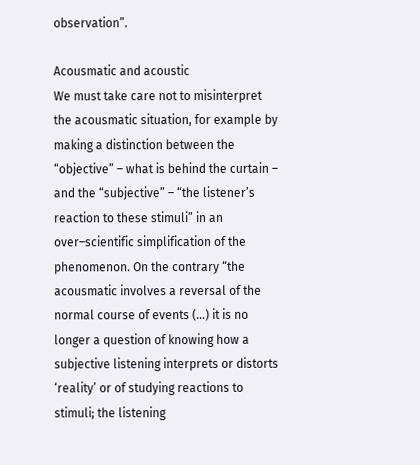observation”.

Acousmatic and acoustic
We must take care not to misinterpret the acousmatic situation, for example by making a distinction between the “objective” – what is behind the curtain – and the “subjective” – “the listener’s reaction to these stimuli” in an over–scientific simplification of the phenomenon. On the contrary “the acousmatic involves a reversal of the normal course of events (…) it is no longer a question of knowing how a subjective listening interprets or distorts ‘reality’ or of studying reactions to stimuli; the listening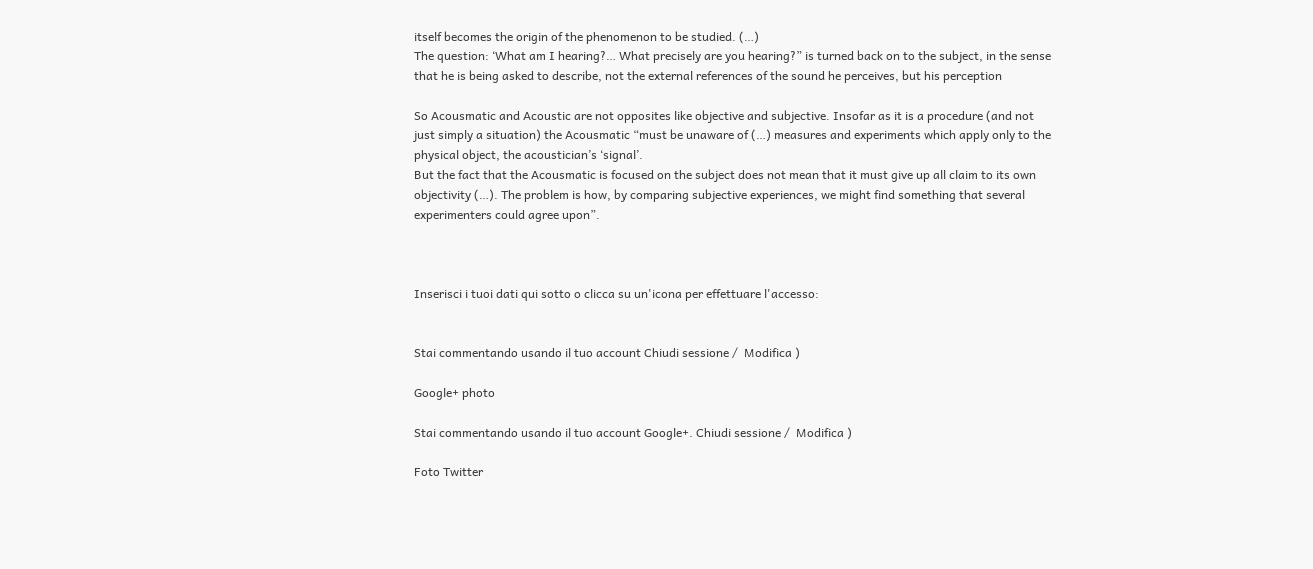itself becomes the origin of the phenomenon to be studied. (…)
The question: ‘What am I hearing?… What precisely are you hearing?” is turned back on to the subject, in the sense that he is being asked to describe, not the external references of the sound he perceives, but his perception

So Acousmatic and Acoustic are not opposites like objective and subjective. Insofar as it is a procedure (and not just simply a situation) the Acousmatic “must be unaware of (…) measures and experiments which apply only to the physical object, the acoustician’s ‘signal’.
But the fact that the Acousmatic is focused on the subject does not mean that it must give up all claim to its own objectivity (…). The problem is how, by comparing subjective experiences, we might find something that several experimenters could agree upon”.



Inserisci i tuoi dati qui sotto o clicca su un'icona per effettuare l'accesso:


Stai commentando usando il tuo account Chiudi sessione /  Modifica )

Google+ photo

Stai commentando usando il tuo account Google+. Chiudi sessione /  Modifica )

Foto Twitter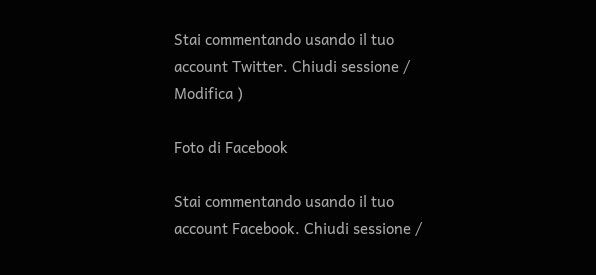Stai commentando usando il tuo account Twitter. Chiudi sessione /  Modifica )

Foto di Facebook

Stai commentando usando il tuo account Facebook. Chiudi sessione /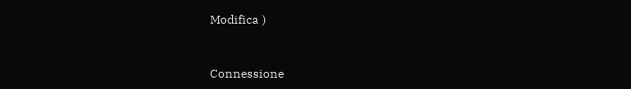Modifica )


Connessione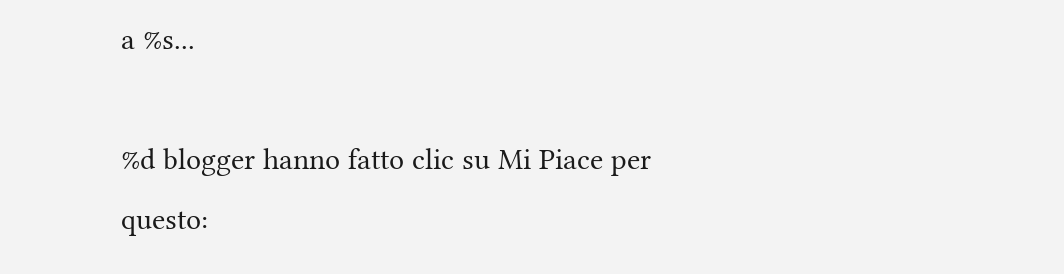a %s...

%d blogger hanno fatto clic su Mi Piace per questo: